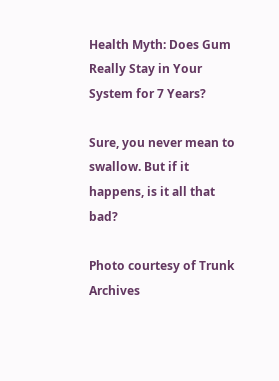Health Myth: Does Gum Really Stay in Your System for 7 Years?

Sure, you never mean to swallow. But if it happens, is it all that bad?

Photo courtesy of Trunk Archives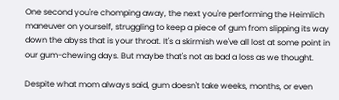One second you're chomping away, the next you're performing the Heimlich maneuver on yourself, struggling to keep a piece of gum from slipping its way down the abyss that is your throat. It's a skirmish we've all lost at some point in our gum-chewing days. But maybe that's not as bad a loss as we thought.

Despite what mom always said, gum doesn't take weeks, months, or even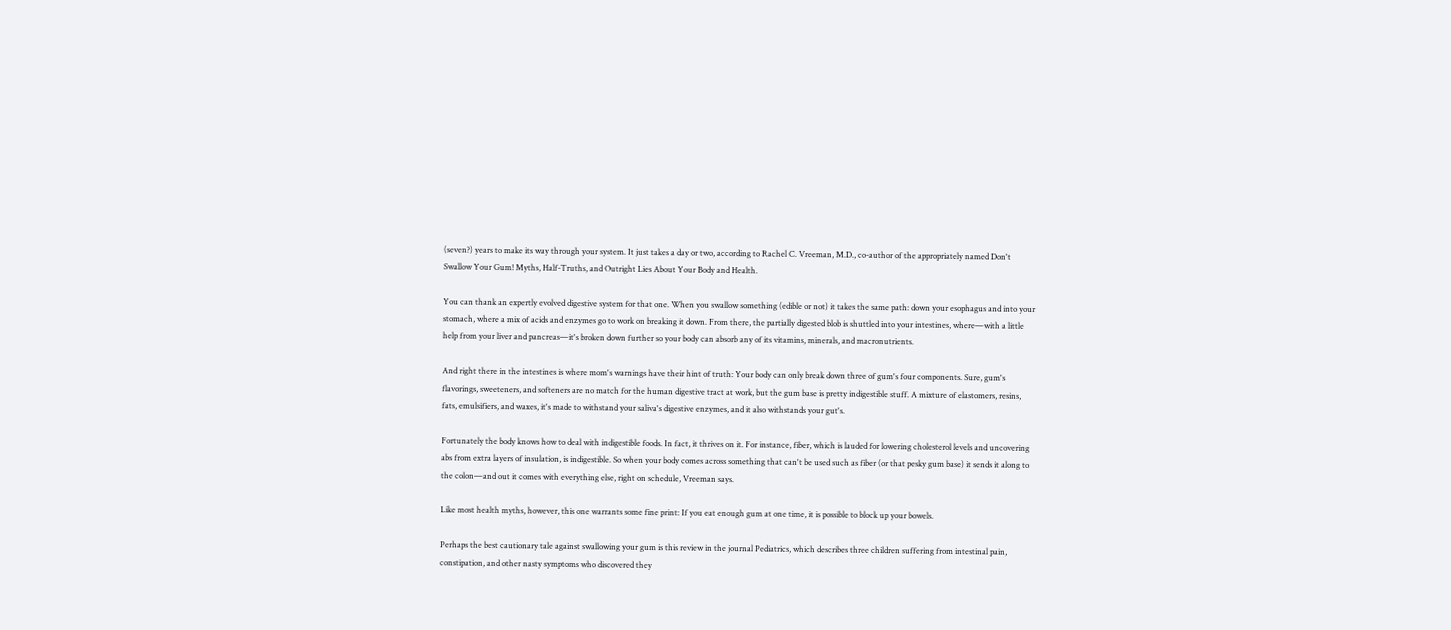(seven?) years to make its way through your system. It just takes a day or two, according to Rachel C. Vreeman, M.D., co-author of the appropriately named Don't Swallow Your Gum! Myths, Half-Truths, and Outright Lies About Your Body and Health.

You can thank an expertly evolved digestive system for that one. When you swallow something (edible or not) it takes the same path: down your esophagus and into your stomach, where a mix of acids and enzymes go to work on breaking it down. From there, the partially digested blob is shuttled into your intestines, where—with a little help from your liver and pancreas—it's broken down further so your body can absorb any of its vitamins, minerals, and macronutrients.

And right there in the intestines is where mom's warnings have their hint of truth: Your body can only break down three of gum's four components. Sure, gum's flavorings, sweeteners, and softeners are no match for the human digestive tract at work, but the gum base is pretty indigestible stuff. A mixture of elastomers, resins, fats, emulsifiers, and waxes, it's made to withstand your saliva's digestive enzymes, and it also withstands your gut's.

Fortunately the body knows how to deal with indigestible foods. In fact, it thrives on it. For instance, fiber, which is lauded for lowering cholesterol levels and uncovering abs from extra layers of insulation, is indigestible. So when your body comes across something that can't be used such as fiber (or that pesky gum base) it sends it along to the colon—and out it comes with everything else, right on schedule, Vreeman says.

Like most health myths, however, this one warrants some fine print: If you eat enough gum at one time, it is possible to block up your bowels.

Perhaps the best cautionary tale against swallowing your gum is this review in the journal Pediatrics, which describes three children suffering from intestinal pain, constipation, and other nasty symptoms who discovered they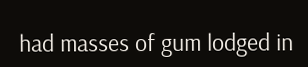had masses of gum lodged in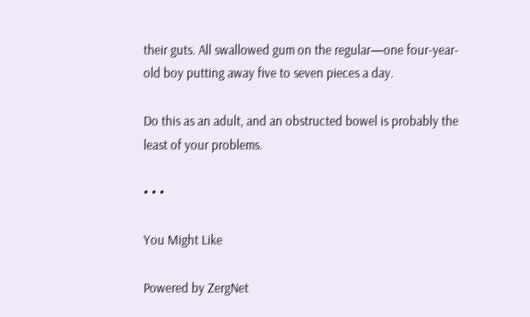their guts. All swallowed gum on the regular—one four-year-old boy putting away five to seven pieces a day.

Do this as an adult, and an obstructed bowel is probably the least of your problems.

• • •

You Might Like

Powered by ZergNet